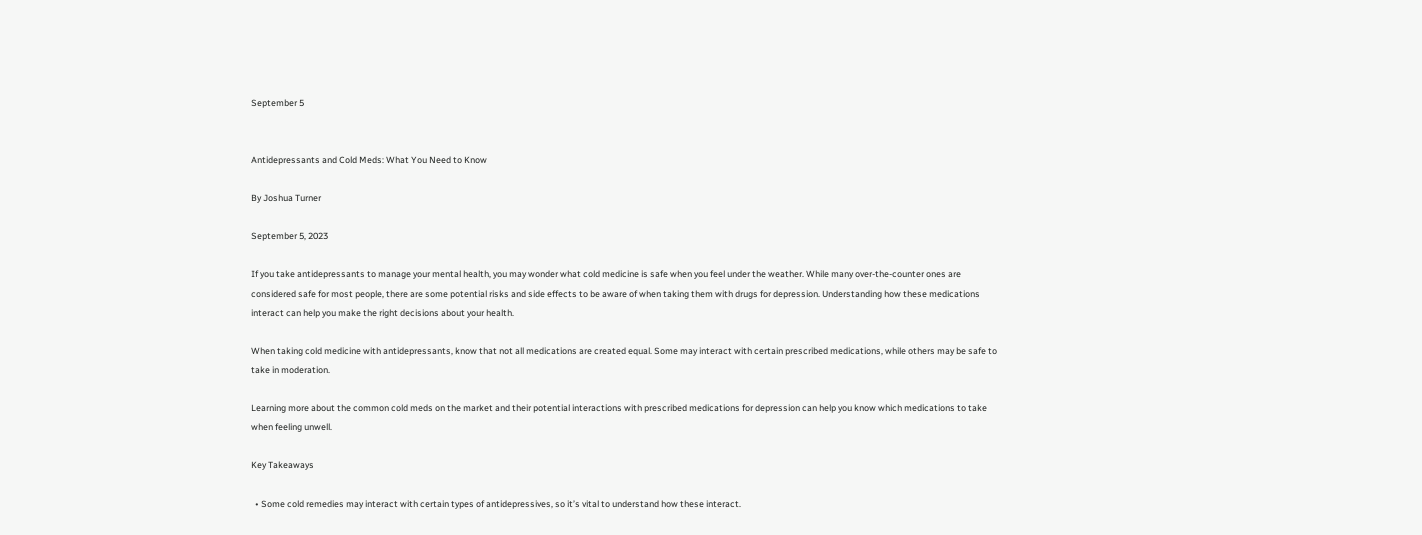September 5


Antidepressants and Cold Meds: What You Need to Know

By Joshua Turner

September 5, 2023

If you take antidepressants to manage your mental health, you may wonder what cold medicine is safe when you feel under the weather. While many over-the-counter ones are considered safe for most people, there are some potential risks and side effects to be aware of when taking them with drugs for depression. Understanding how these medications interact can help you make the right decisions about your health.

When taking cold medicine with antidepressants, know that not all medications are created equal. Some may interact with certain prescribed medications, while others may be safe to take in moderation.

Learning more about the common cold meds on the market and their potential interactions with prescribed medications for depression can help you know which medications to take when feeling unwell.

Key Takeaways

  • Some cold remedies may interact with certain types of antidepressives, so it’s vital to understand how these interact.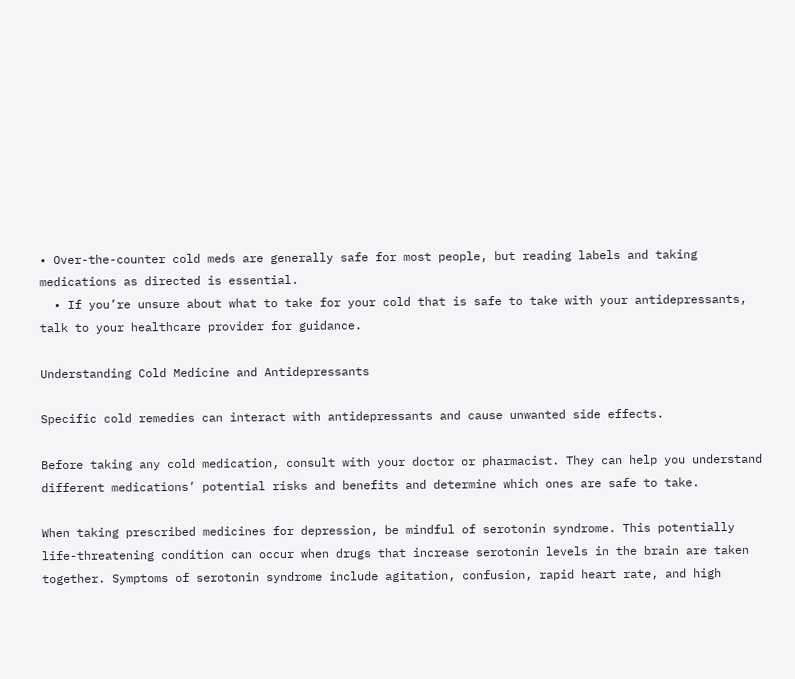• Over-the-counter cold meds are generally safe for most people, but reading labels and taking medications as directed is essential.
  • If you’re unsure about what to take for your cold that is safe to take with your antidepressants, talk to your healthcare provider for guidance.

Understanding Cold Medicine and Antidepressants

Specific cold remedies can interact with antidepressants and cause unwanted side effects.

Before taking any cold medication, consult with your doctor or pharmacist. They can help you understand different medications’ potential risks and benefits and determine which ones are safe to take.

When taking prescribed medicines for depression, be mindful of serotonin syndrome. This potentially life-threatening condition can occur when drugs that increase serotonin levels in the brain are taken together. Symptoms of serotonin syndrome include agitation, confusion, rapid heart rate, and high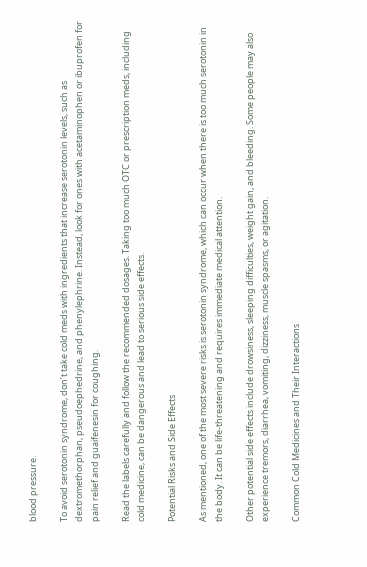blood pressure.

To avoid serotonin syndrome, don’t take cold meds with ingredients that increase serotonin levels, such as dextromethorphan, pseudoephedrine, and phenylephrine. Instead, look for ones with acetaminophen or ibuprofen for pain relief and guaifenesin for coughing.

Read the labels carefully and follow the recommended dosages. Taking too much OTC or prescription meds, including cold medicine, can be dangerous and lead to serious side effects.

Potential Risks and Side Effects

As mentioned, one of the most severe risks is serotonin syndrome, which can occur when there is too much serotonin in the body. It can be life-threatening and requires immediate medical attention.

Other potential side effects include drowsiness, sleeping difficulties, weight gain, and bleeding. Some people may also experience tremors, diarrhea, vomiting, dizziness, muscle spasms, or agitation.

Common Cold Medicines and Their Interactions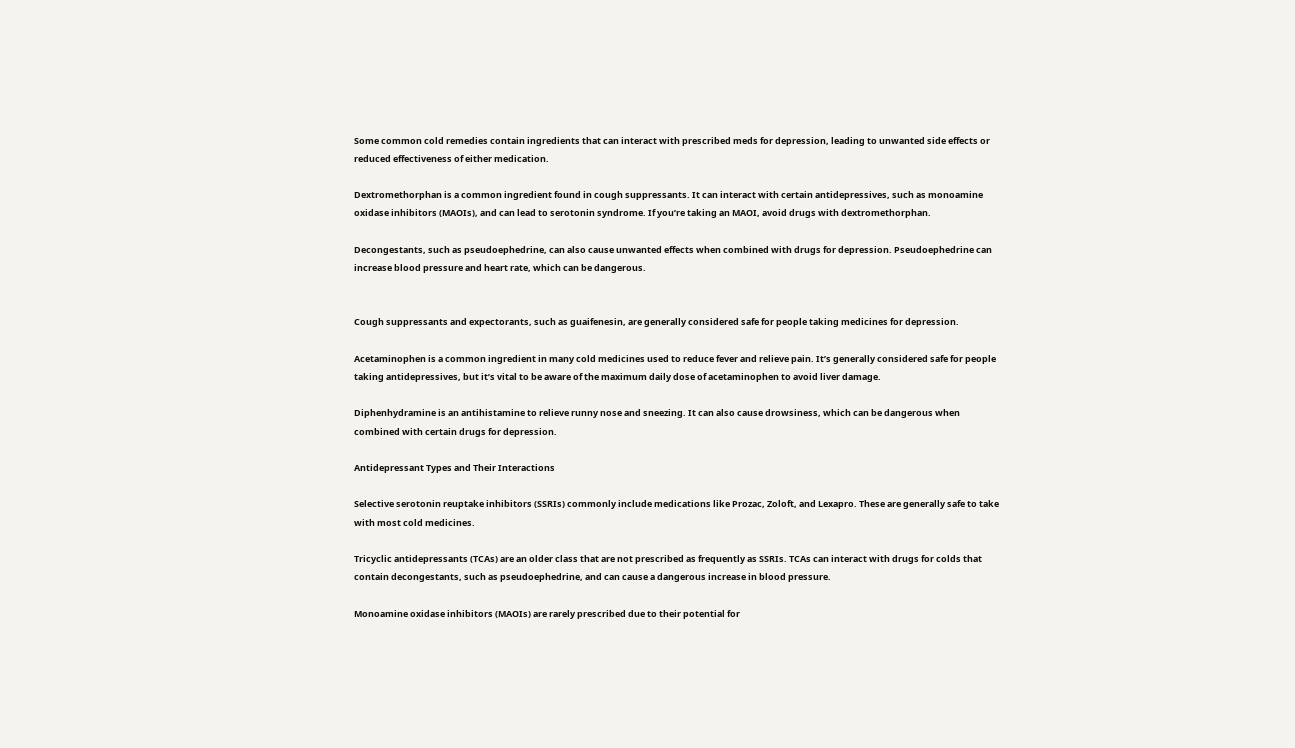Some common cold remedies contain ingredients that can interact with prescribed meds for depression, leading to unwanted side effects or reduced effectiveness of either medication.

Dextromethorphan is a common ingredient found in cough suppressants. It can interact with certain antidepressives, such as monoamine oxidase inhibitors (MAOIs), and can lead to serotonin syndrome. If you’re taking an MAOI, avoid drugs with dextromethorphan.

Decongestants, such as pseudoephedrine, can also cause unwanted effects when combined with drugs for depression. Pseudoephedrine can increase blood pressure and heart rate, which can be dangerous.


Cough suppressants and expectorants, such as guaifenesin, are generally considered safe for people taking medicines for depression.

Acetaminophen is a common ingredient in many cold medicines used to reduce fever and relieve pain. It’s generally considered safe for people taking antidepressives, but it’s vital to be aware of the maximum daily dose of acetaminophen to avoid liver damage.

Diphenhydramine is an antihistamine to relieve runny nose and sneezing. It can also cause drowsiness, which can be dangerous when combined with certain drugs for depression.

Antidepressant Types and Their Interactions

Selective serotonin reuptake inhibitors (SSRIs) commonly include medications like Prozac, Zoloft, and Lexapro. These are generally safe to take with most cold medicines.

Tricyclic antidepressants (TCAs) are an older class that are not prescribed as frequently as SSRIs. TCAs can interact with drugs for colds that contain decongestants, such as pseudoephedrine, and can cause a dangerous increase in blood pressure.

Monoamine oxidase inhibitors (MAOIs) are rarely prescribed due to their potential for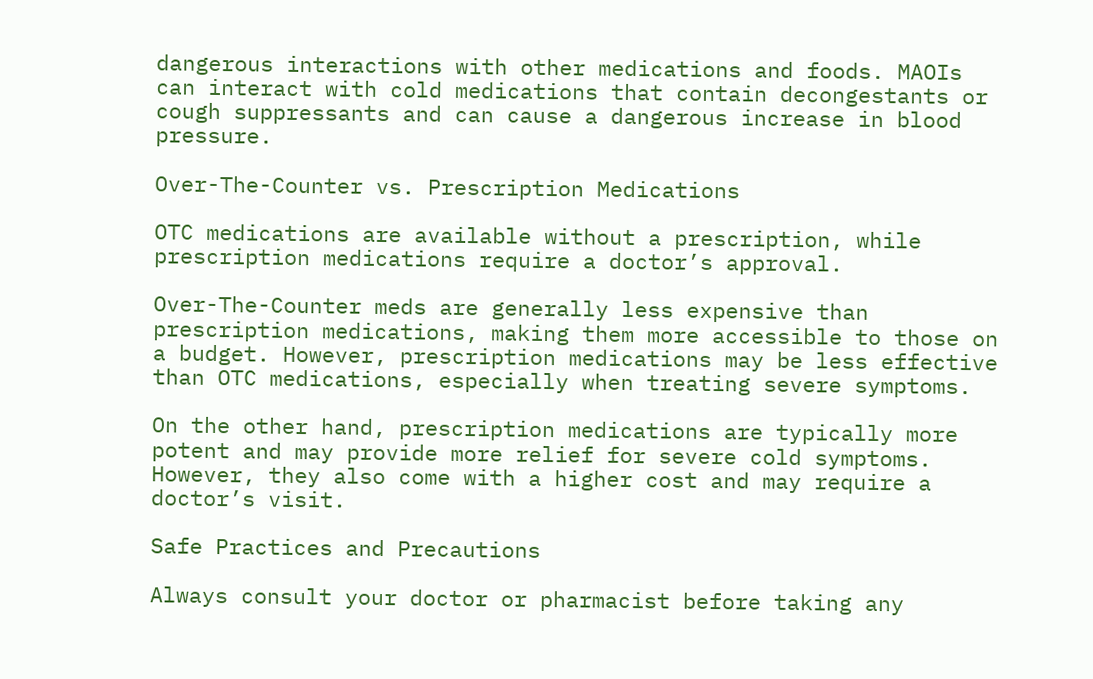dangerous interactions with other medications and foods. MAOIs can interact with cold medications that contain decongestants or cough suppressants and can cause a dangerous increase in blood pressure.

Over-The-Counter vs. Prescription Medications

OTC medications are available without a prescription, while prescription medications require a doctor’s approval.

Over-The-Counter meds are generally less expensive than prescription medications, making them more accessible to those on a budget. However, prescription medications may be less effective than OTC medications, especially when treating severe symptoms.

On the other hand, prescription medications are typically more potent and may provide more relief for severe cold symptoms. However, they also come with a higher cost and may require a doctor’s visit.

Safe Practices and Precautions

Always consult your doctor or pharmacist before taking any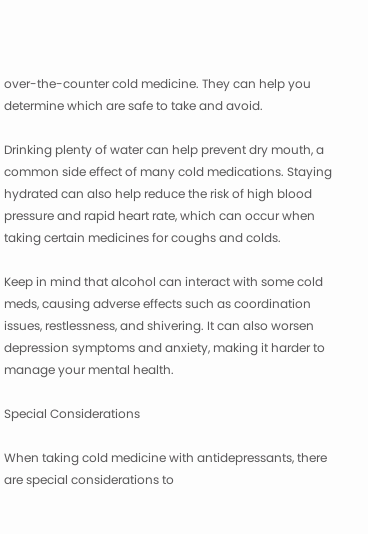over-the-counter cold medicine. They can help you determine which are safe to take and avoid.

Drinking plenty of water can help prevent dry mouth, a common side effect of many cold medications. Staying hydrated can also help reduce the risk of high blood pressure and rapid heart rate, which can occur when taking certain medicines for coughs and colds.

Keep in mind that alcohol can interact with some cold meds, causing adverse effects such as coordination issues, restlessness, and shivering. It can also worsen depression symptoms and anxiety, making it harder to manage your mental health.

Special Considerations

When taking cold medicine with antidepressants, there are special considerations to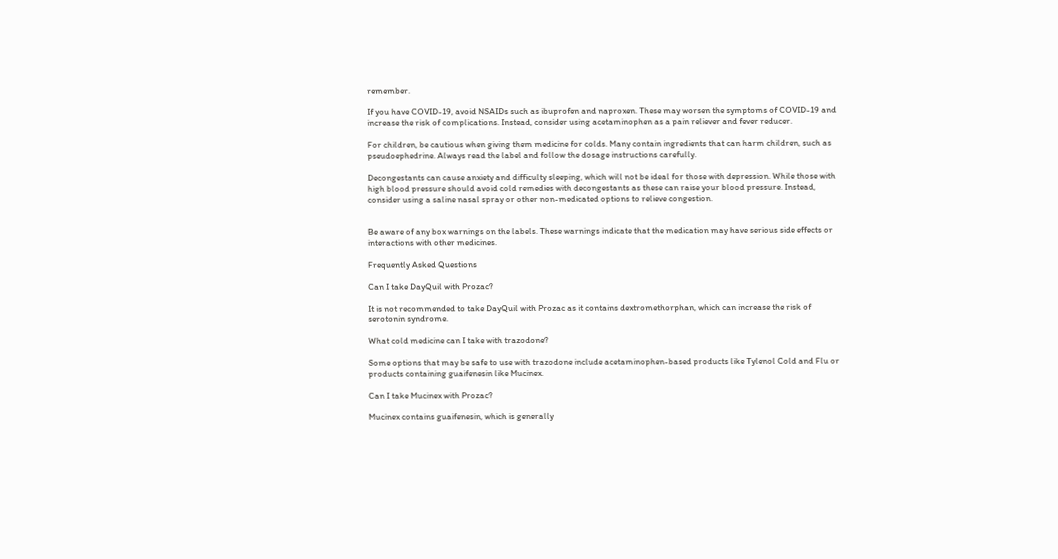remember.

If you have COVID-19, avoid NSAIDs such as ibuprofen and naproxen. These may worsen the symptoms of COVID-19 and increase the risk of complications. Instead, consider using acetaminophen as a pain reliever and fever reducer.

For children, be cautious when giving them medicine for colds. Many contain ingredients that can harm children, such as pseudoephedrine. Always read the label and follow the dosage instructions carefully.

Decongestants can cause anxiety and difficulty sleeping, which will not be ideal for those with depression. While those with high blood pressure should avoid cold remedies with decongestants as these can raise your blood pressure. Instead, consider using a saline nasal spray or other non-medicated options to relieve congestion.


Be aware of any box warnings on the labels. These warnings indicate that the medication may have serious side effects or interactions with other medicines.

Frequently Asked Questions

Can I take DayQuil with Prozac?

It is not recommended to take DayQuil with Prozac as it contains dextromethorphan, which can increase the risk of serotonin syndrome.

What cold medicine can I take with trazodone?

Some options that may be safe to use with trazodone include acetaminophen-based products like Tylenol Cold and Flu or products containing guaifenesin like Mucinex.

Can I take Mucinex with Prozac?

Mucinex contains guaifenesin, which is generally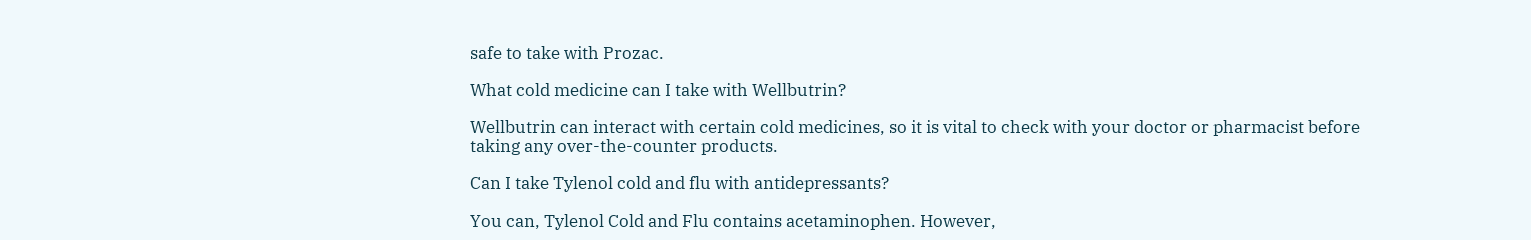safe to take with Prozac.

What cold medicine can I take with Wellbutrin?

Wellbutrin can interact with certain cold medicines, so it is vital to check with your doctor or pharmacist before taking any over-the-counter products.

Can I take Tylenol cold and flu with antidepressants?

You can, Tylenol Cold and Flu contains acetaminophen. However,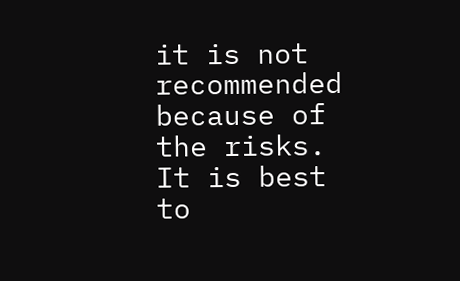it is not recommended because of the risks. It is best to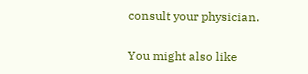consult your physician.

You might also like